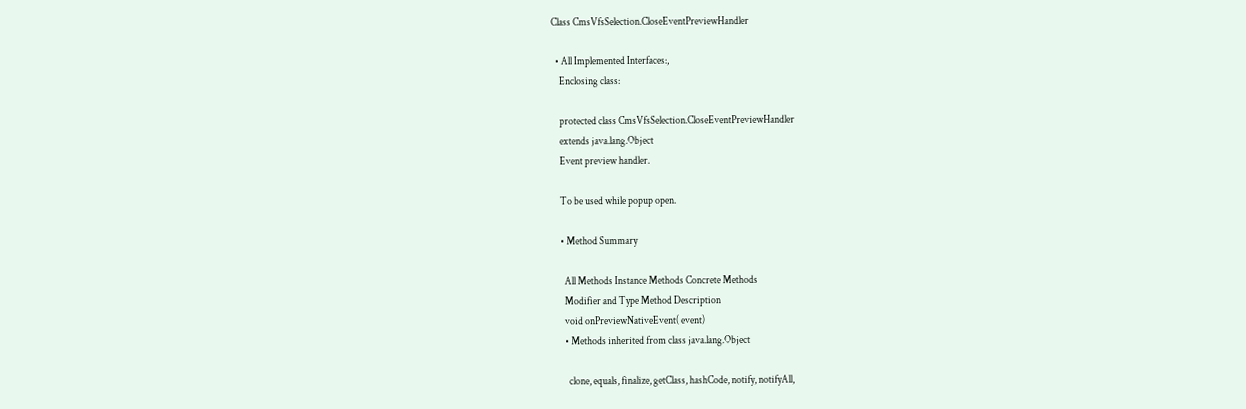Class CmsVfsSelection.CloseEventPreviewHandler

  • All Implemented Interfaces:,
    Enclosing class:

    protected class CmsVfsSelection.CloseEventPreviewHandler
    extends java.lang.Object
    Event preview handler.

    To be used while popup open.

    • Method Summary

      All Methods Instance Methods Concrete Methods
      Modifier and Type Method Description
      void onPreviewNativeEvent( event)
      • Methods inherited from class java.lang.Object

        clone, equals, finalize, getClass, hashCode, notify, notifyAll,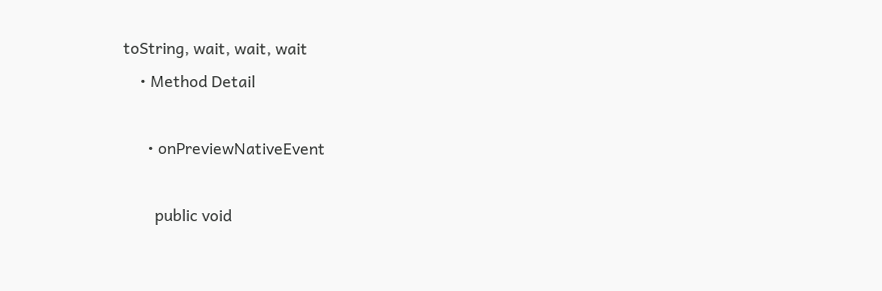toString, wait, wait, wait
    • Method Detail

      • onPreviewNativeEvent

        public void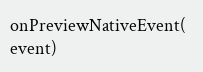onPreviewNativeEvent( event)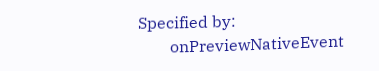Specified by:
        onPreviewNativeEvent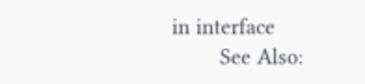in interface
        See Also: